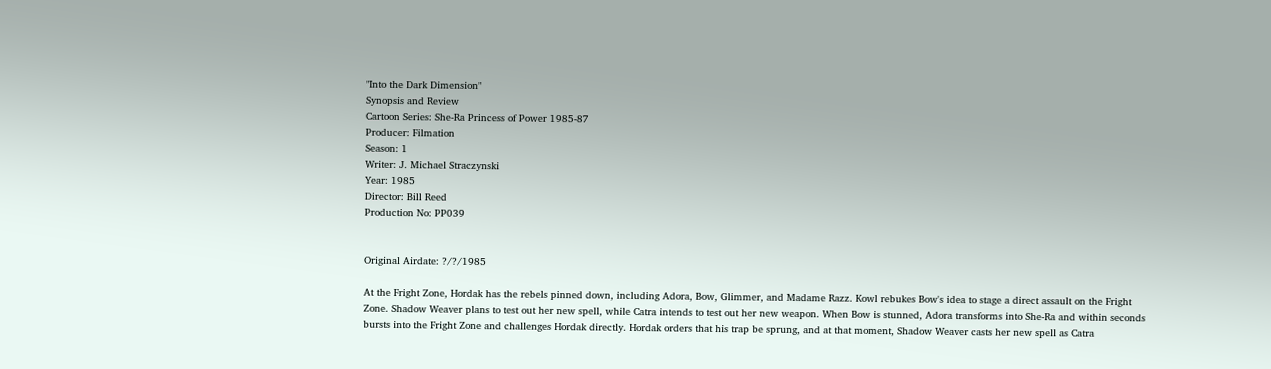"Into the Dark Dimension"
Synopsis and Review
Cartoon Series: She-Ra Princess of Power 1985-87
Producer: Filmation
Season: 1
Writer: J. Michael Straczynski
Year: 1985
Director: Bill Reed
Production No: PP039


Original Airdate: ?/?/1985

At the Fright Zone, Hordak has the rebels pinned down, including Adora, Bow, Glimmer, and Madame Razz. Kowl rebukes Bow's idea to stage a direct assault on the Fright Zone. Shadow Weaver plans to test out her new spell, while Catra intends to test out her new weapon. When Bow is stunned, Adora transforms into She-Ra and within seconds bursts into the Fright Zone and challenges Hordak directly. Hordak orders that his trap be sprung, and at that moment, Shadow Weaver casts her new spell as Catra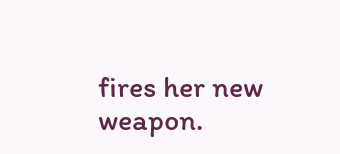fires her new weapon.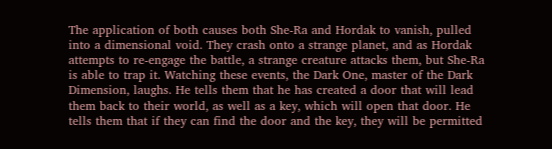The application of both causes both She-Ra and Hordak to vanish, pulled into a dimensional void. They crash onto a strange planet, and as Hordak attempts to re-engage the battle, a strange creature attacks them, but She-Ra is able to trap it. Watching these events, the Dark One, master of the Dark Dimension, laughs. He tells them that he has created a door that will lead them back to their world, as well as a key, which will open that door. He tells them that if they can find the door and the key, they will be permitted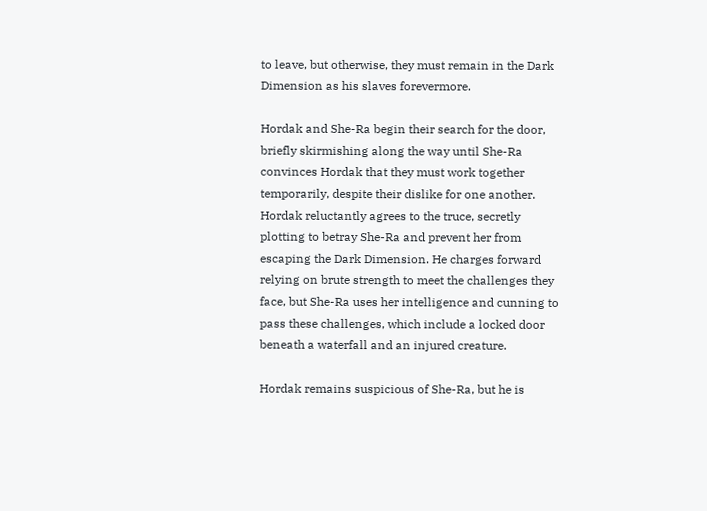to leave, but otherwise, they must remain in the Dark Dimension as his slaves forevermore.

Hordak and She-Ra begin their search for the door, briefly skirmishing along the way until She-Ra convinces Hordak that they must work together temporarily, despite their dislike for one another. Hordak reluctantly agrees to the truce, secretly plotting to betray She-Ra and prevent her from escaping the Dark Dimension. He charges forward relying on brute strength to meet the challenges they face, but She-Ra uses her intelligence and cunning to pass these challenges, which include a locked door beneath a waterfall and an injured creature.

Hordak remains suspicious of She-Ra, but he is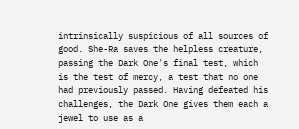intrinsically suspicious of all sources of good. She-Ra saves the helpless creature, passing the Dark One's final test, which is the test of mercy, a test that no one had previously passed. Having defeated his challenges, the Dark One gives them each a jewel to use as a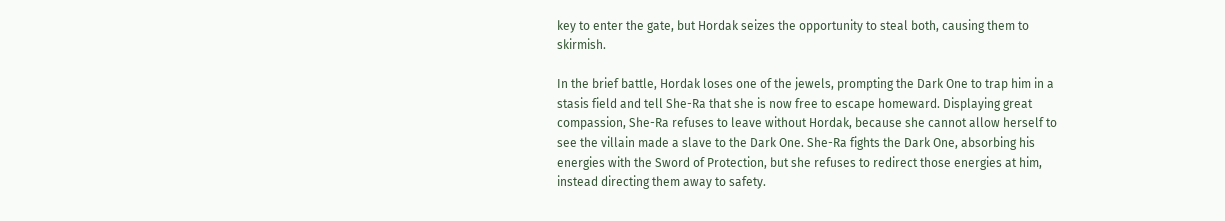key to enter the gate, but Hordak seizes the opportunity to steal both, causing them to skirmish.

In the brief battle, Hordak loses one of the jewels, prompting the Dark One to trap him in a stasis field and tell She-Ra that she is now free to escape homeward. Displaying great compassion, She-Ra refuses to leave without Hordak, because she cannot allow herself to see the villain made a slave to the Dark One. She-Ra fights the Dark One, absorbing his energies with the Sword of Protection, but she refuses to redirect those energies at him, instead directing them away to safety.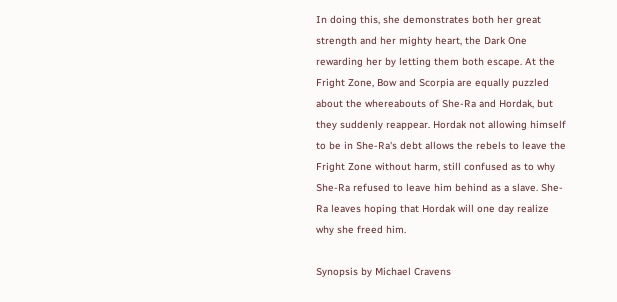In doing this, she demonstrates both her great strength and her mighty heart, the Dark One rewarding her by letting them both escape. At the Fright Zone, Bow and Scorpia are equally puzzled about the whereabouts of She-Ra and Hordak, but they suddenly reappear. Hordak not allowing himself to be in She-Ra's debt allows the rebels to leave the Fright Zone without harm, still confused as to why She-Ra refused to leave him behind as a slave. She-Ra leaves hoping that Hordak will one day realize why she freed him.

Synopsis by Michael Cravens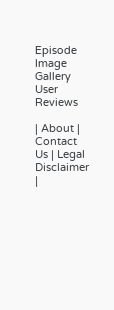Episode Image Gallery
User Reviews

| About | Contact Us | Legal Disclaimer |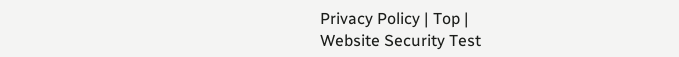Privacy Policy | Top |
Website Security Test